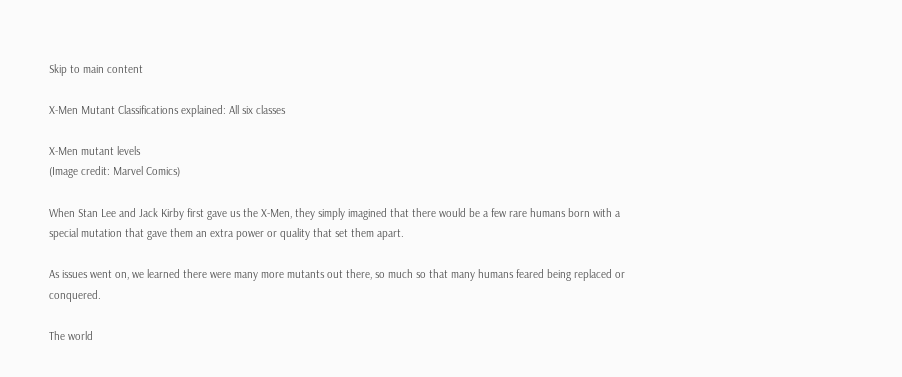Skip to main content

X-Men Mutant Classifications explained: All six classes

X-Men mutant levels
(Image credit: Marvel Comics)

When Stan Lee and Jack Kirby first gave us the X-Men, they simply imagined that there would be a few rare humans born with a special mutation that gave them an extra power or quality that set them apart.

As issues went on, we learned there were many more mutants out there, so much so that many humans feared being replaced or conquered.

The world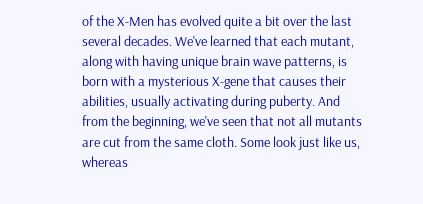of the X-Men has evolved quite a bit over the last several decades. We've learned that each mutant, along with having unique brain wave patterns, is born with a mysterious X-gene that causes their abilities, usually activating during puberty. And from the beginning, we've seen that not all mutants are cut from the same cloth. Some look just like us, whereas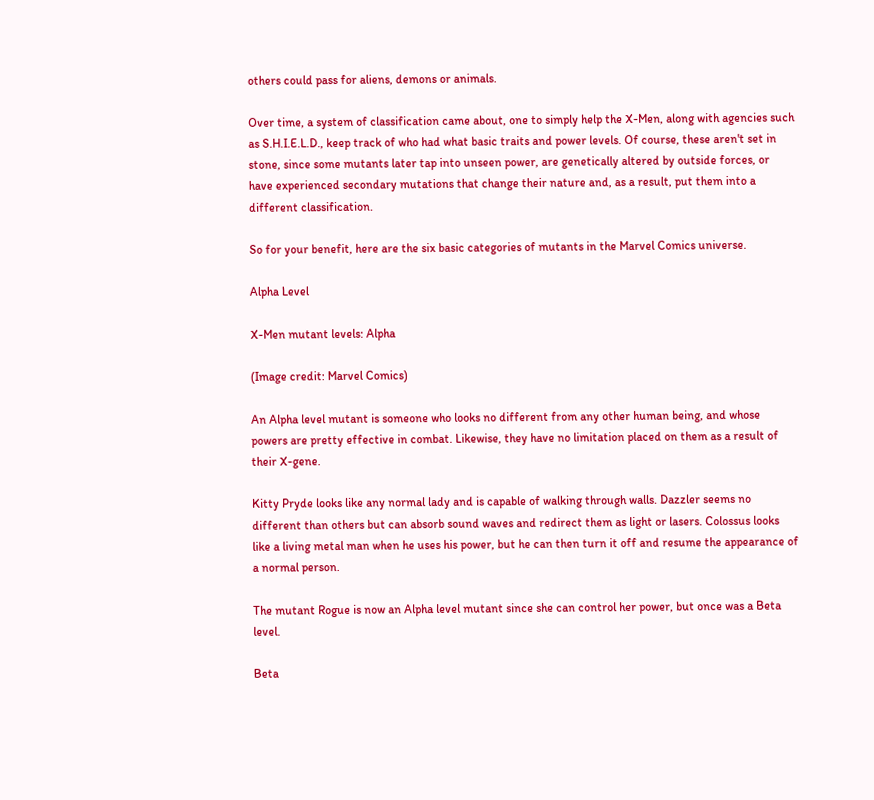others could pass for aliens, demons or animals.

Over time, a system of classification came about, one to simply help the X-Men, along with agencies such as S.H.I.E.L.D., keep track of who had what basic traits and power levels. Of course, these aren't set in stone, since some mutants later tap into unseen power, are genetically altered by outside forces, or have experienced secondary mutations that change their nature and, as a result, put them into a different classification.

So for your benefit, here are the six basic categories of mutants in the Marvel Comics universe.

Alpha Level

X-Men mutant levels: Alpha

(Image credit: Marvel Comics)

An Alpha level mutant is someone who looks no different from any other human being, and whose powers are pretty effective in combat. Likewise, they have no limitation placed on them as a result of their X-gene.

Kitty Pryde looks like any normal lady and is capable of walking through walls. Dazzler seems no different than others but can absorb sound waves and redirect them as light or lasers. Colossus looks like a living metal man when he uses his power, but he can then turn it off and resume the appearance of a normal person.

The mutant Rogue is now an Alpha level mutant since she can control her power, but once was a Beta level.

Beta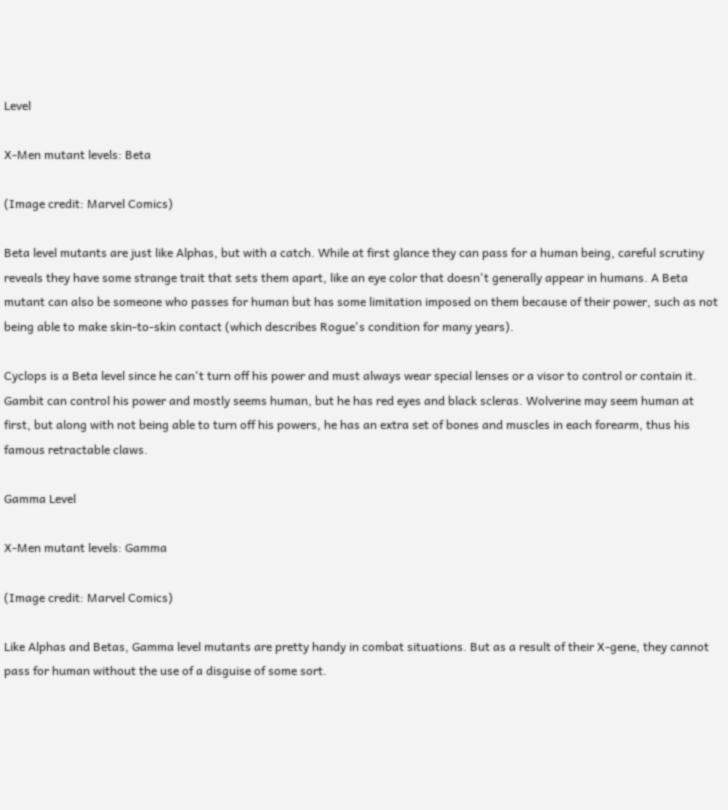Level

X-Men mutant levels: Beta

(Image credit: Marvel Comics)

Beta level mutants are just like Alphas, but with a catch. While at first glance they can pass for a human being, careful scrutiny reveals they have some strange trait that sets them apart, like an eye color that doesn't generally appear in humans. A Beta mutant can also be someone who passes for human but has some limitation imposed on them because of their power, such as not being able to make skin-to-skin contact (which describes Rogue's condition for many years).

Cyclops is a Beta level since he can't turn off his power and must always wear special lenses or a visor to control or contain it. Gambit can control his power and mostly seems human, but he has red eyes and black scleras. Wolverine may seem human at first, but along with not being able to turn off his powers, he has an extra set of bones and muscles in each forearm, thus his famous retractable claws.

Gamma Level

X-Men mutant levels: Gamma

(Image credit: Marvel Comics)

Like Alphas and Betas, Gamma level mutants are pretty handy in combat situations. But as a result of their X-gene, they cannot pass for human without the use of a disguise of some sort.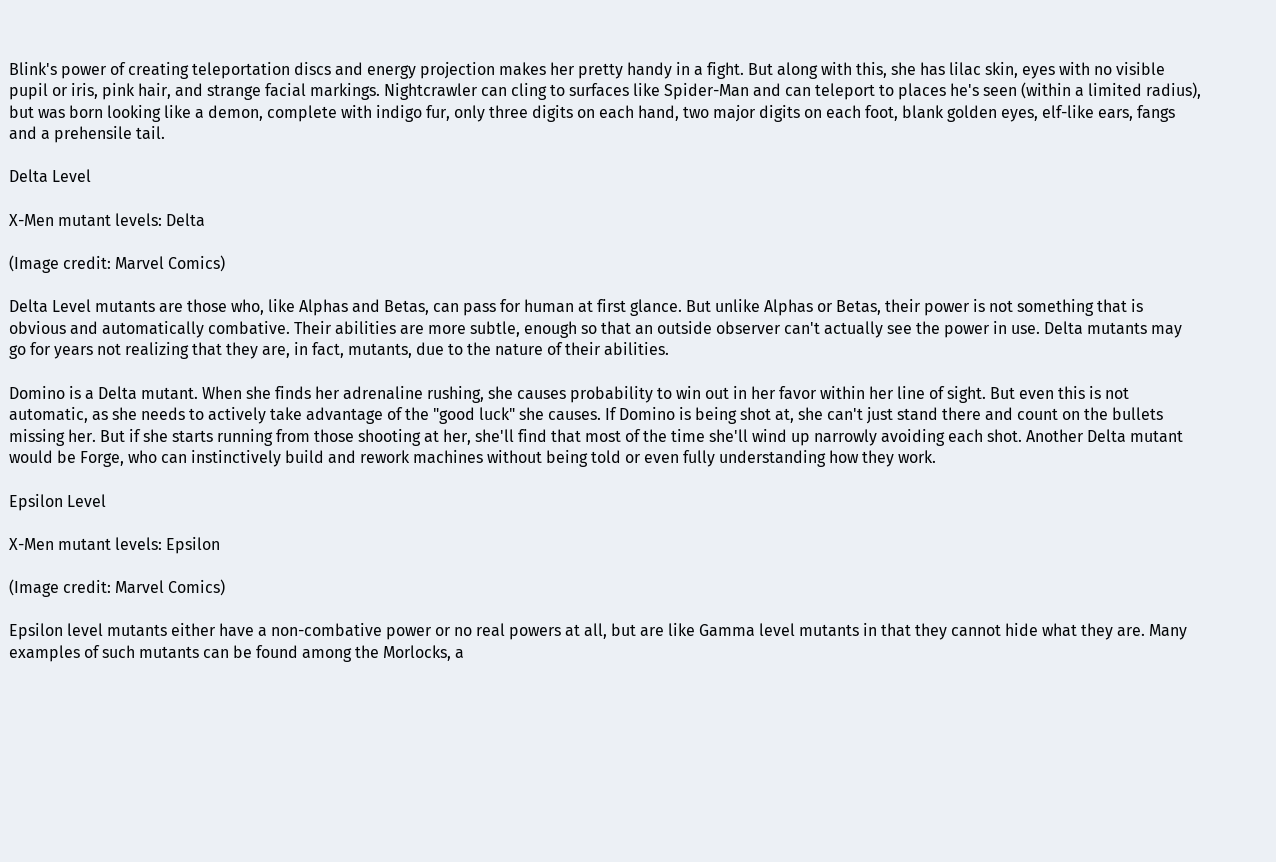Blink's power of creating teleportation discs and energy projection makes her pretty handy in a fight. But along with this, she has lilac skin, eyes with no visible pupil or iris, pink hair, and strange facial markings. Nightcrawler can cling to surfaces like Spider-Man and can teleport to places he's seen (within a limited radius), but was born looking like a demon, complete with indigo fur, only three digits on each hand, two major digits on each foot, blank golden eyes, elf-like ears, fangs and a prehensile tail.

Delta Level

X-Men mutant levels: Delta

(Image credit: Marvel Comics)

Delta Level mutants are those who, like Alphas and Betas, can pass for human at first glance. But unlike Alphas or Betas, their power is not something that is obvious and automatically combative. Their abilities are more subtle, enough so that an outside observer can't actually see the power in use. Delta mutants may go for years not realizing that they are, in fact, mutants, due to the nature of their abilities.

Domino is a Delta mutant. When she finds her adrenaline rushing, she causes probability to win out in her favor within her line of sight. But even this is not automatic, as she needs to actively take advantage of the "good luck" she causes. If Domino is being shot at, she can't just stand there and count on the bullets missing her. But if she starts running from those shooting at her, she'll find that most of the time she'll wind up narrowly avoiding each shot. Another Delta mutant would be Forge, who can instinctively build and rework machines without being told or even fully understanding how they work.

Epsilon Level

X-Men mutant levels: Epsilon

(Image credit: Marvel Comics)

Epsilon level mutants either have a non-combative power or no real powers at all, but are like Gamma level mutants in that they cannot hide what they are. Many examples of such mutants can be found among the Morlocks, a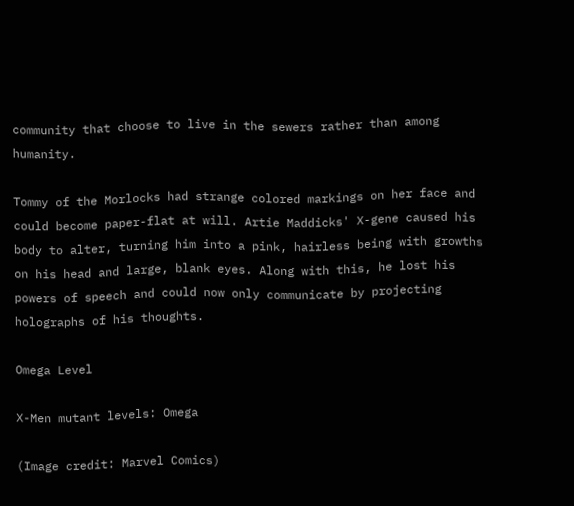community that choose to live in the sewers rather than among humanity.

Tommy of the Morlocks had strange colored markings on her face and could become paper-flat at will. Artie Maddicks' X-gene caused his body to alter, turning him into a pink, hairless being with growths on his head and large, blank eyes. Along with this, he lost his powers of speech and could now only communicate by projecting holographs of his thoughts.

Omega Level

X-Men mutant levels: Omega

(Image credit: Marvel Comics)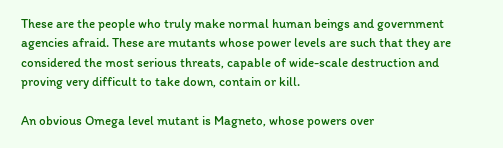These are the people who truly make normal human beings and government agencies afraid. These are mutants whose power levels are such that they are considered the most serious threats, capable of wide-scale destruction and proving very difficult to take down, contain or kill.

An obvious Omega level mutant is Magneto, whose powers over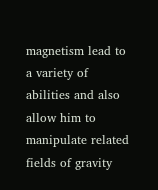magnetism lead to a variety of abilities and also allow him to manipulate related fields of gravity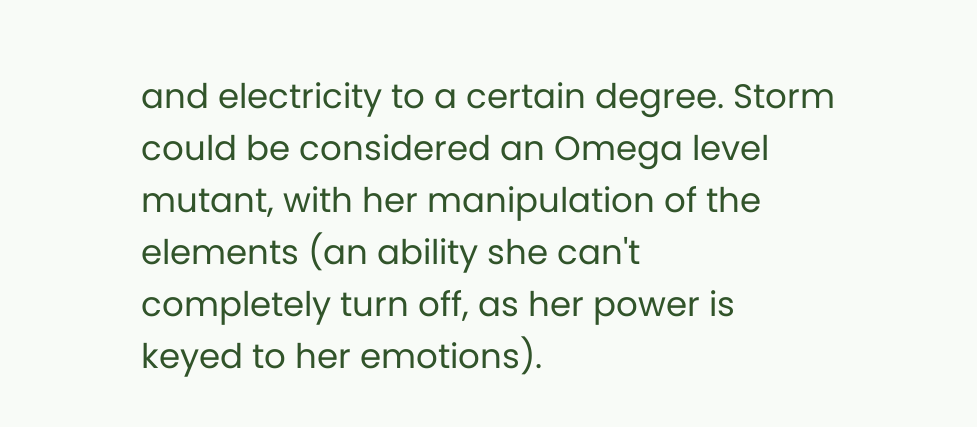and electricity to a certain degree. Storm could be considered an Omega level mutant, with her manipulation of the elements (an ability she can't completely turn off, as her power is keyed to her emotions).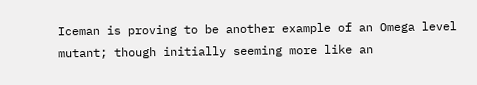Iceman is proving to be another example of an Omega level mutant; though initially seeming more like an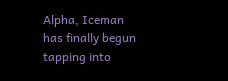Alpha, Iceman has finally begun tapping into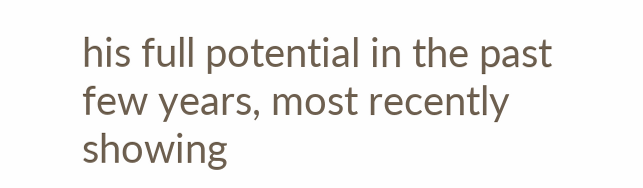his full potential in the past few years, most recently showing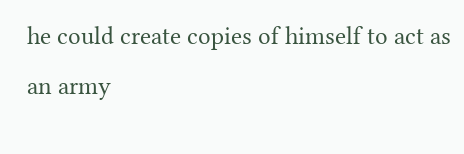he could create copies of himself to act as an army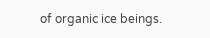of organic ice beings.